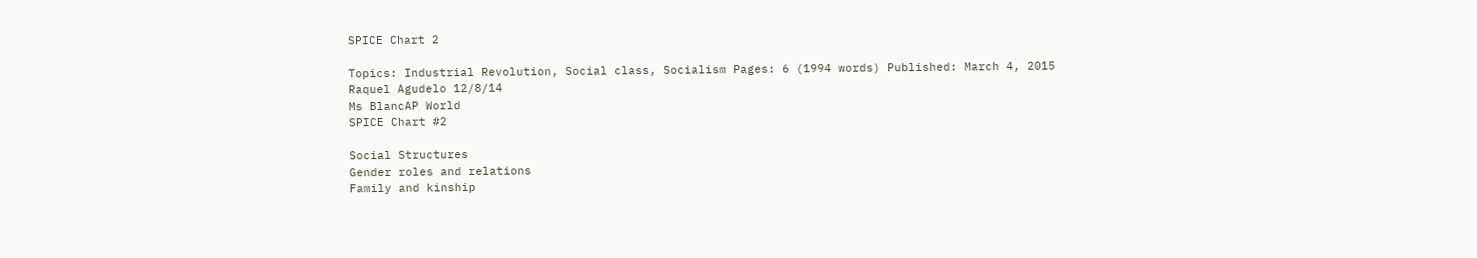SPICE Chart 2

Topics: Industrial Revolution, Social class, Socialism Pages: 6 (1994 words) Published: March 4, 2015
Raquel Agudelo 12/8/14
Ms BlancAP World
SPICE Chart #2

Social Structures
Gender roles and relations
Family and kinship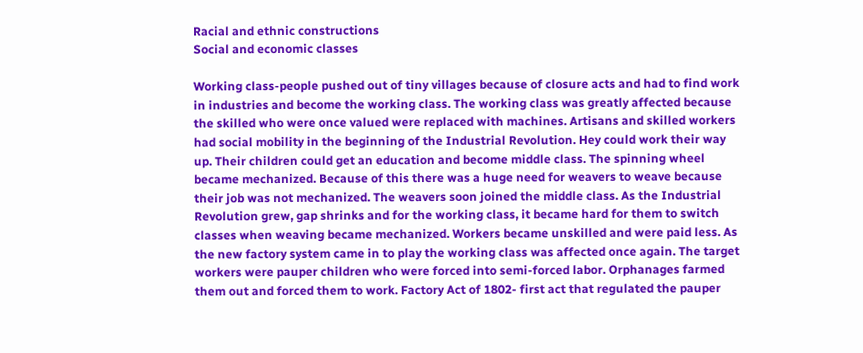Racial and ethnic constructions
Social and economic classes

Working class-people pushed out of tiny villages because of closure acts and had to find work in industries and become the working class. The working class was greatly affected because the skilled who were once valued were replaced with machines. Artisans and skilled workers had social mobility in the beginning of the Industrial Revolution. Hey could work their way up. Their children could get an education and become middle class. The spinning wheel became mechanized. Because of this there was a huge need for weavers to weave because their job was not mechanized. The weavers soon joined the middle class. As the Industrial Revolution grew, gap shrinks and for the working class, it became hard for them to switch classes when weaving became mechanized. Workers became unskilled and were paid less. As the new factory system came in to play the working class was affected once again. The target workers were pauper children who were forced into semi-forced labor. Orphanages farmed them out and forced them to work. Factory Act of 1802- first act that regulated the pauper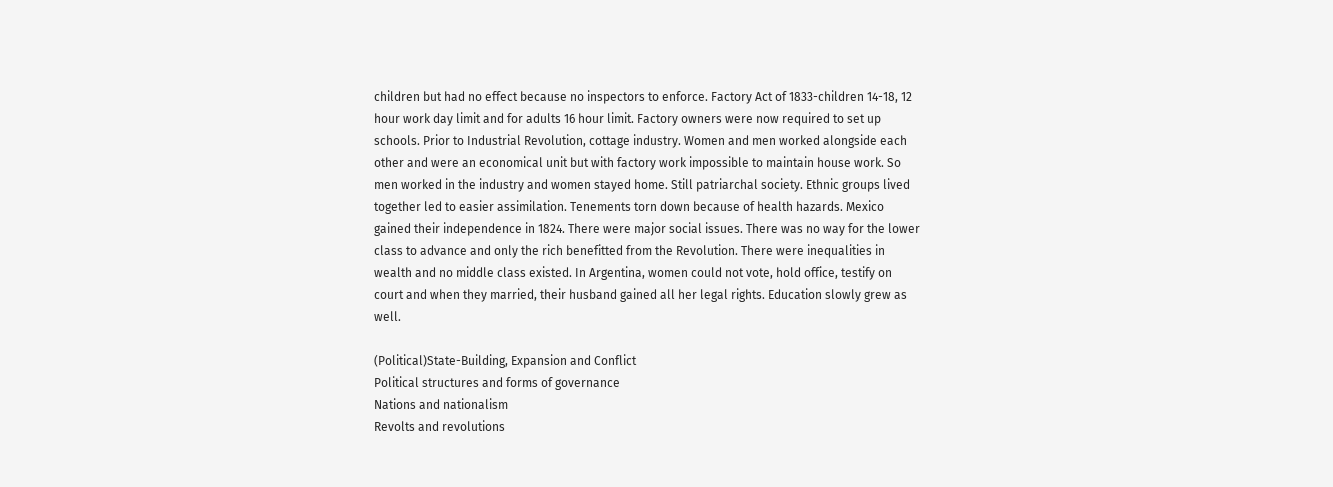children but had no effect because no inspectors to enforce. Factory Act of 1833-children 14-18, 12 hour work day limit and for adults 16 hour limit. Factory owners were now required to set up schools. Prior to Industrial Revolution, cottage industry. Women and men worked alongside each other and were an economical unit but with factory work impossible to maintain house work. So men worked in the industry and women stayed home. Still patriarchal society. Ethnic groups lived together led to easier assimilation. Tenements torn down because of health hazards. Mexico gained their independence in 1824. There were major social issues. There was no way for the lower class to advance and only the rich benefitted from the Revolution. There were inequalities in wealth and no middle class existed. In Argentina, women could not vote, hold office, testify on court and when they married, their husband gained all her legal rights. Education slowly grew as well.

(Political)State-Building, Expansion and Conflict
Political structures and forms of governance
Nations and nationalism
Revolts and revolutions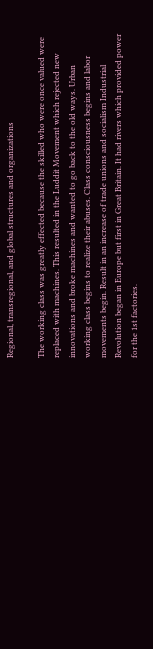Regional, transregional, and global structures and organizations

The working class was greatly effected because the skilled who were once valued were replaced with machines. This resulted in the Luddit Movement which rejected new innovations and broke machines and wanted to go back to the old ways. Urban working class begins to realize their abuses. Class consciousness begins and labor movements begin. Result in an increase of trade unions and socialism Industrial Revolution began in Europe but first in Great Britain. It had rivers which provided power for the 1st factories.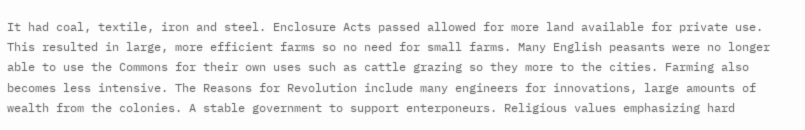It had coal, textile, iron and steel. Enclosure Acts passed allowed for more land available for private use. This resulted in large, more efficient farms so no need for small farms. Many English peasants were no longer able to use the Commons for their own uses such as cattle grazing so they more to the cities. Farming also becomes less intensive. The Reasons for Revolution include many engineers for innovations, large amounts of wealth from the colonies. A stable government to support enterponeurs. Religious values emphasizing hard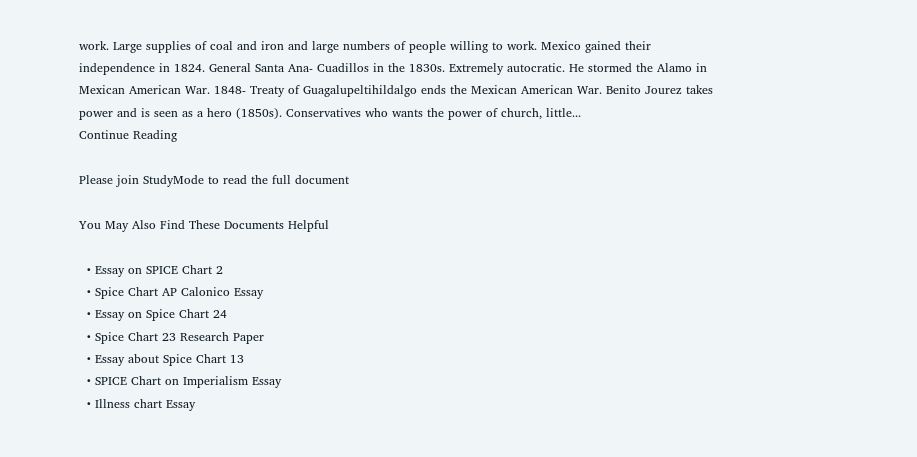work. Large supplies of coal and iron and large numbers of people willing to work. Mexico gained their independence in 1824. General Santa Ana- Cuadillos in the 1830s. Extremely autocratic. He stormed the Alamo in Mexican American War. 1848- Treaty of Guagalupeltihildalgo ends the Mexican American War. Benito Jourez takes power and is seen as a hero (1850s). Conservatives who wants the power of church, little...
Continue Reading

Please join StudyMode to read the full document

You May Also Find These Documents Helpful

  • Essay on SPICE Chart 2
  • Spice Chart AP Calonico Essay
  • Essay on Spice Chart 24
  • Spice Chart 23 Research Paper
  • Essay about Spice Chart 13
  • SPICE Chart on Imperialism Essay
  • Illness chart Essay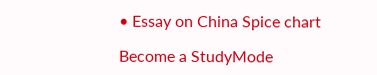• Essay on China Spice chart

Become a StudyMode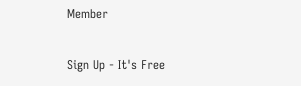Member

Sign Up - It's Free